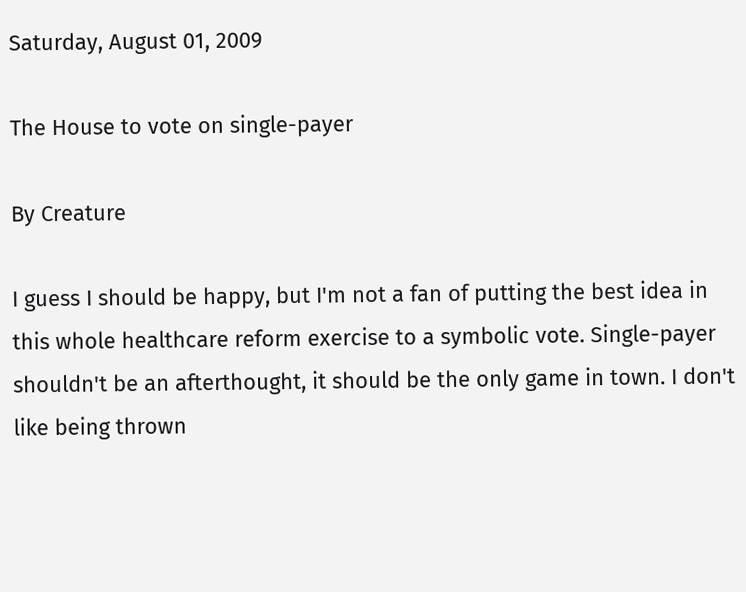Saturday, August 01, 2009

The House to vote on single-payer

By Creature

I guess I should be happy, but I'm not a fan of putting the best idea in this whole healthcare reform exercise to a symbolic vote. Single-payer shouldn't be an afterthought, it should be the only game in town. I don't like being thrown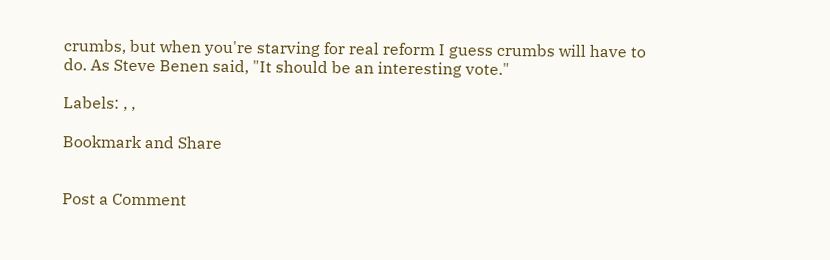crumbs, but when you're starving for real reform I guess crumbs will have to do. As Steve Benen said, "It should be an interesting vote."

Labels: , ,

Bookmark and Share


Post a Comment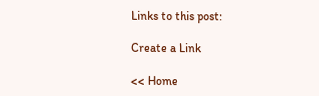Links to this post:

Create a Link

<< Home